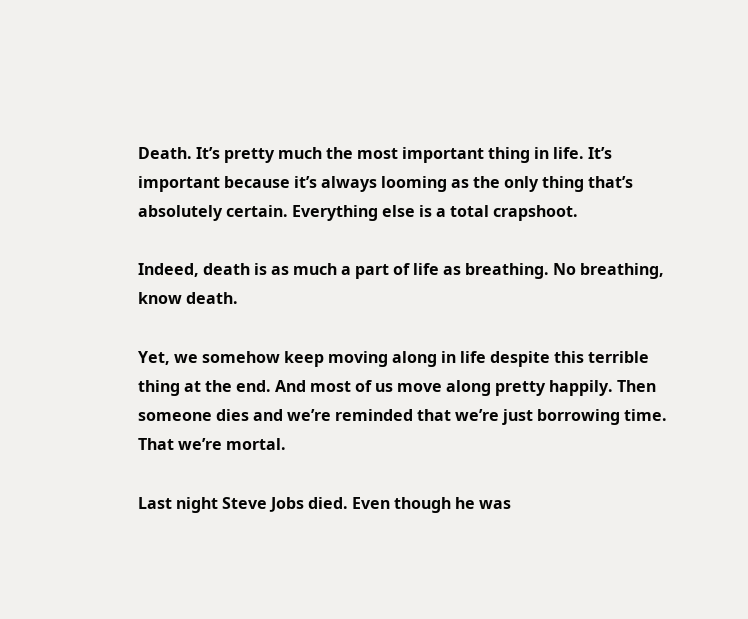Death. It’s pretty much the most important thing in life. It’s important because it’s always looming as the only thing that’s absolutely certain. Everything else is a total crapshoot.

Indeed, death is as much a part of life as breathing. No breathing, know death.

Yet, we somehow keep moving along in life despite this terrible thing at the end. And most of us move along pretty happily. Then someone dies and we’re reminded that we’re just borrowing time. That we’re mortal.

Last night Steve Jobs died. Even though he was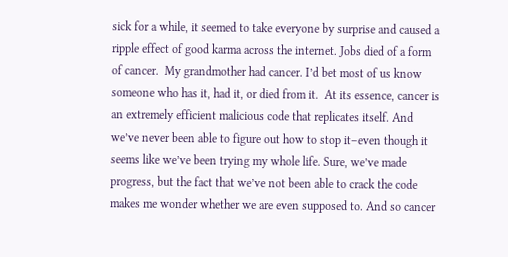sick for a while, it seemed to take everyone by surprise and caused a ripple effect of good karma across the internet. Jobs died of a form of cancer.  My grandmother had cancer. I’d bet most of us know someone who has it, had it, or died from it.  At its essence, cancer is an extremely efficient malicious code that replicates itself. And we’ve never been able to figure out how to stop it–even though it seems like we’ve been trying my whole life. Sure, we’ve made progress, but the fact that we’ve not been able to crack the code makes me wonder whether we are even supposed to. And so cancer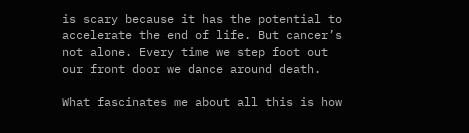is scary because it has the potential to accelerate the end of life. But cancer’s not alone. Every time we step foot out our front door we dance around death.

What fascinates me about all this is how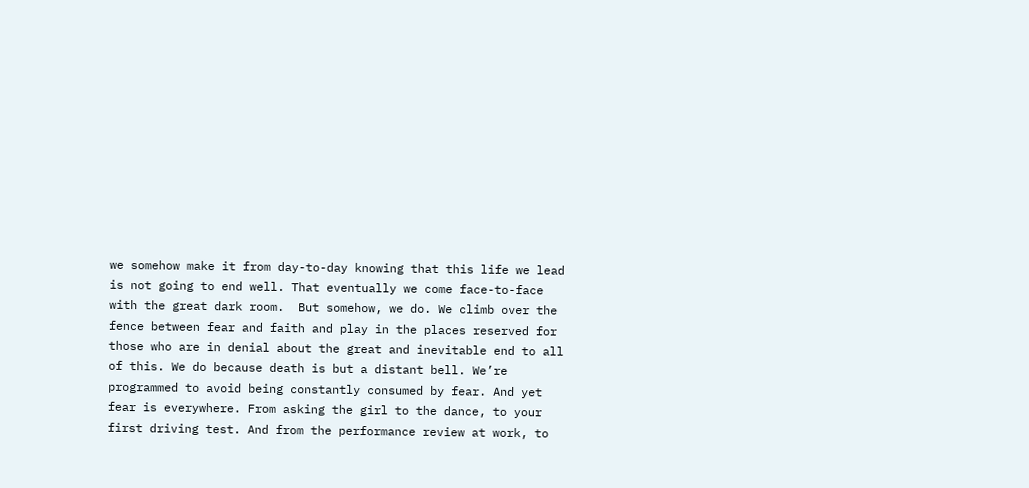we somehow make it from day-to-day knowing that this life we lead is not going to end well. That eventually we come face-to-face with the great dark room.  But somehow, we do. We climb over the fence between fear and faith and play in the places reserved for those who are in denial about the great and inevitable end to all of this. We do because death is but a distant bell. We’re programmed to avoid being constantly consumed by fear. And yet fear is everywhere. From asking the girl to the dance, to your first driving test. And from the performance review at work, to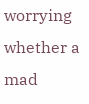worrying whether a mad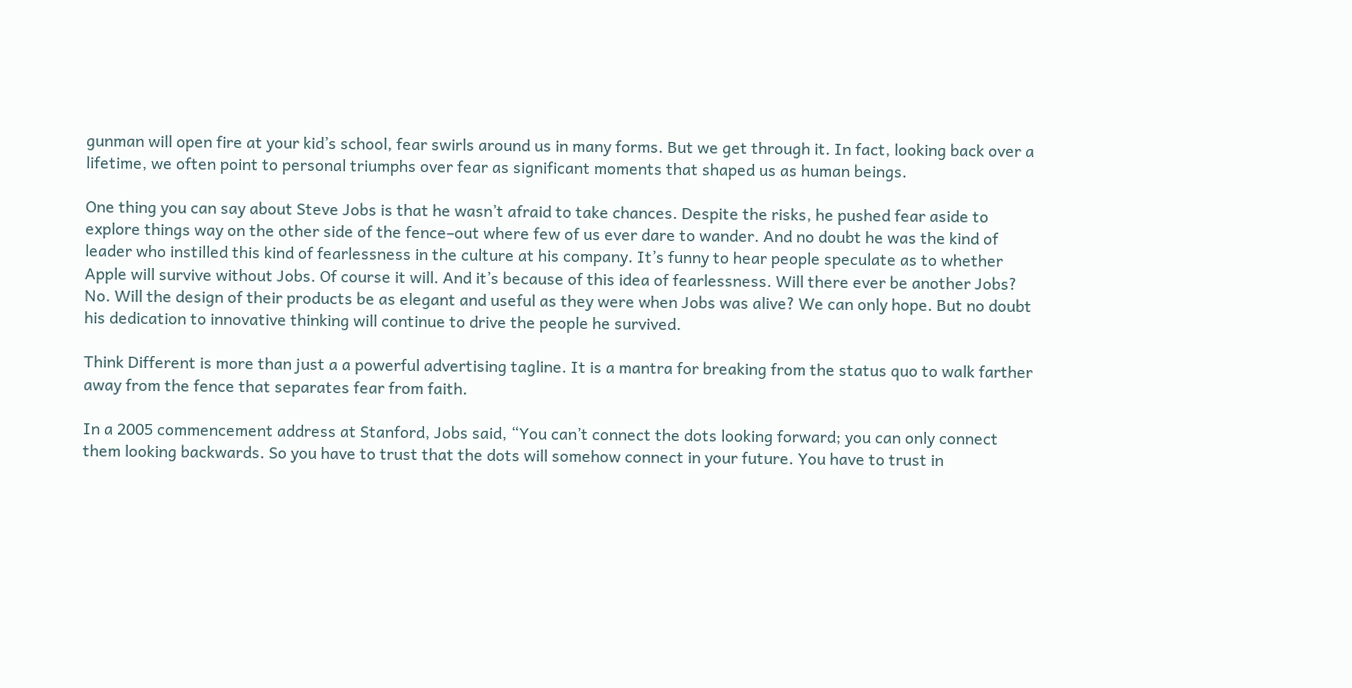gunman will open fire at your kid’s school, fear swirls around us in many forms. But we get through it. In fact, looking back over a lifetime, we often point to personal triumphs over fear as significant moments that shaped us as human beings.

One thing you can say about Steve Jobs is that he wasn’t afraid to take chances. Despite the risks, he pushed fear aside to explore things way on the other side of the fence–out where few of us ever dare to wander. And no doubt he was the kind of leader who instilled this kind of fearlessness in the culture at his company. It’s funny to hear people speculate as to whether Apple will survive without Jobs. Of course it will. And it’s because of this idea of fearlessness. Will there ever be another Jobs? No. Will the design of their products be as elegant and useful as they were when Jobs was alive? We can only hope. But no doubt his dedication to innovative thinking will continue to drive the people he survived.

Think Different is more than just a a powerful advertising tagline. It is a mantra for breaking from the status quo to walk farther away from the fence that separates fear from faith.

In a 2005 commencement address at Stanford, Jobs said, “You can’t connect the dots looking forward; you can only connect them looking backwards. So you have to trust that the dots will somehow connect in your future. You have to trust in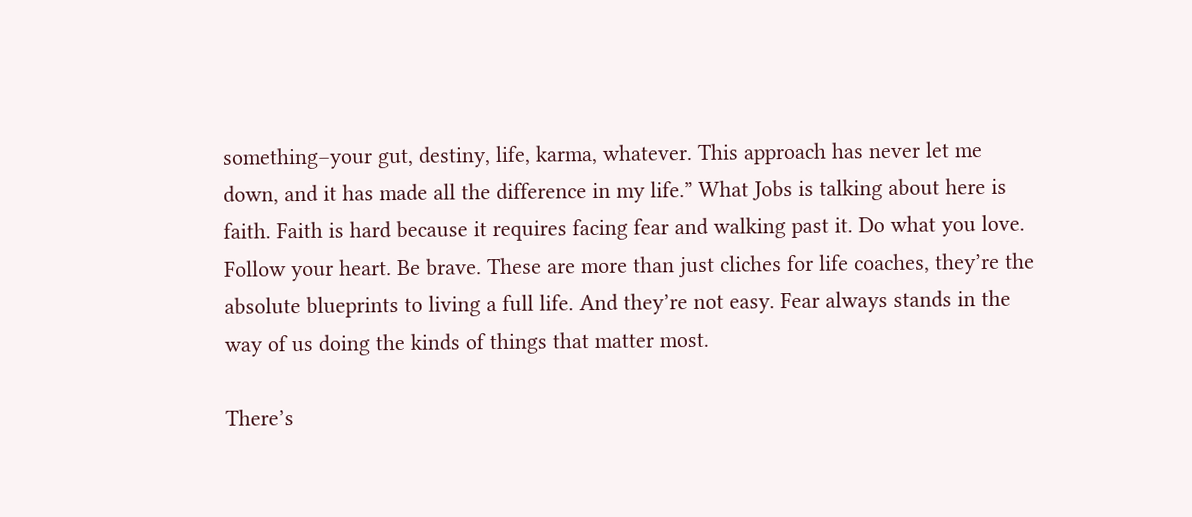something–your gut, destiny, life, karma, whatever. This approach has never let me down, and it has made all the difference in my life.” What Jobs is talking about here is faith. Faith is hard because it requires facing fear and walking past it. Do what you love. Follow your heart. Be brave. These are more than just cliches for life coaches, they’re the absolute blueprints to living a full life. And they’re not easy. Fear always stands in the way of us doing the kinds of things that matter most.

There’s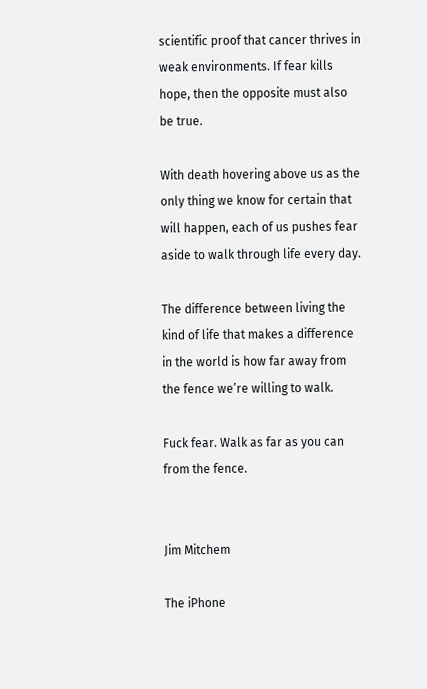scientific proof that cancer thrives in weak environments. If fear kills hope, then the opposite must also be true.

With death hovering above us as the only thing we know for certain that will happen, each of us pushes fear aside to walk through life every day.

The difference between living the kind of life that makes a difference in the world is how far away from the fence we’re willing to walk.

Fuck fear. Walk as far as you can from the fence.


Jim Mitchem

The iPhone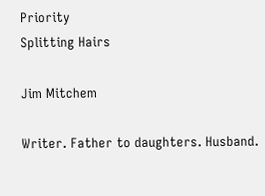Priority
Splitting Hairs

Jim Mitchem

Writer. Father to daughters. Husband.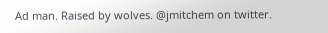Ad man. Raised by wolves. @jmitchem on twitter.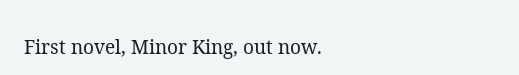First novel, Minor King, out now.